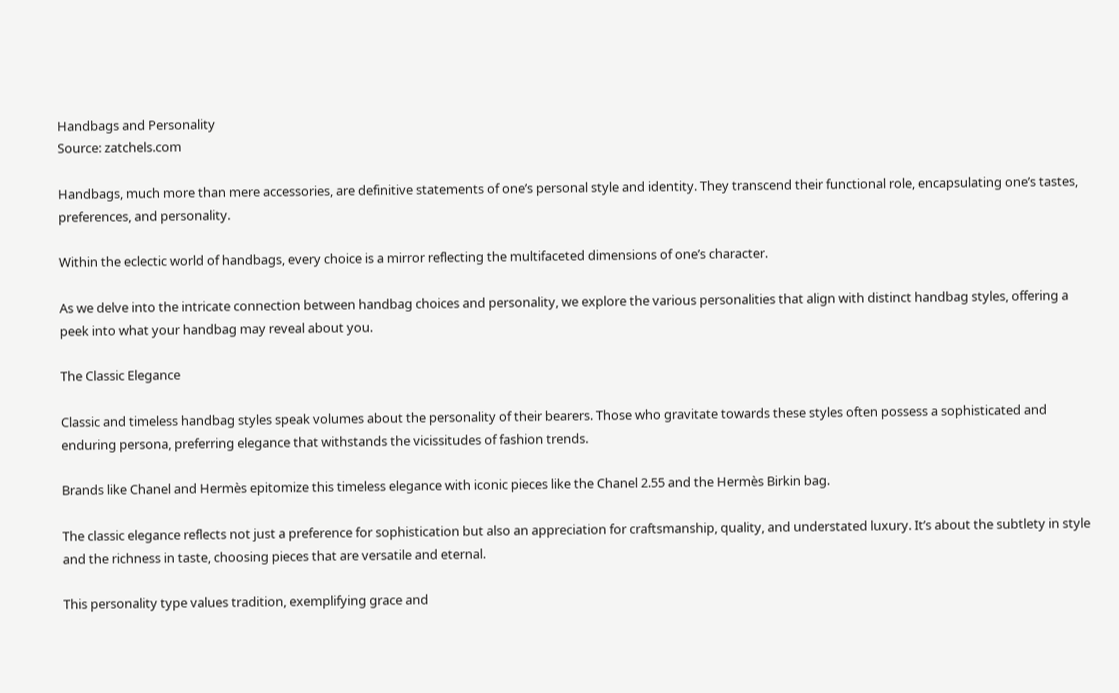Handbags and Personality
Source: zatchels.com

Handbags, much more than mere accessories, are definitive statements of one’s personal style and identity. They transcend their functional role, encapsulating one’s tastes, preferences, and personality.

Within the eclectic world of handbags, every choice is a mirror reflecting the multifaceted dimensions of one’s character.

As we delve into the intricate connection between handbag choices and personality, we explore the various personalities that align with distinct handbag styles, offering a peek into what your handbag may reveal about you.

The Classic Elegance

Classic and timeless handbag styles speak volumes about the personality of their bearers. Those who gravitate towards these styles often possess a sophisticated and enduring persona, preferring elegance that withstands the vicissitudes of fashion trends.

Brands like Chanel and Hermès epitomize this timeless elegance with iconic pieces like the Chanel 2.55 and the Hermès Birkin bag.

The classic elegance reflects not just a preference for sophistication but also an appreciation for craftsmanship, quality, and understated luxury. It’s about the subtlety in style and the richness in taste, choosing pieces that are versatile and eternal.

This personality type values tradition, exemplifying grace and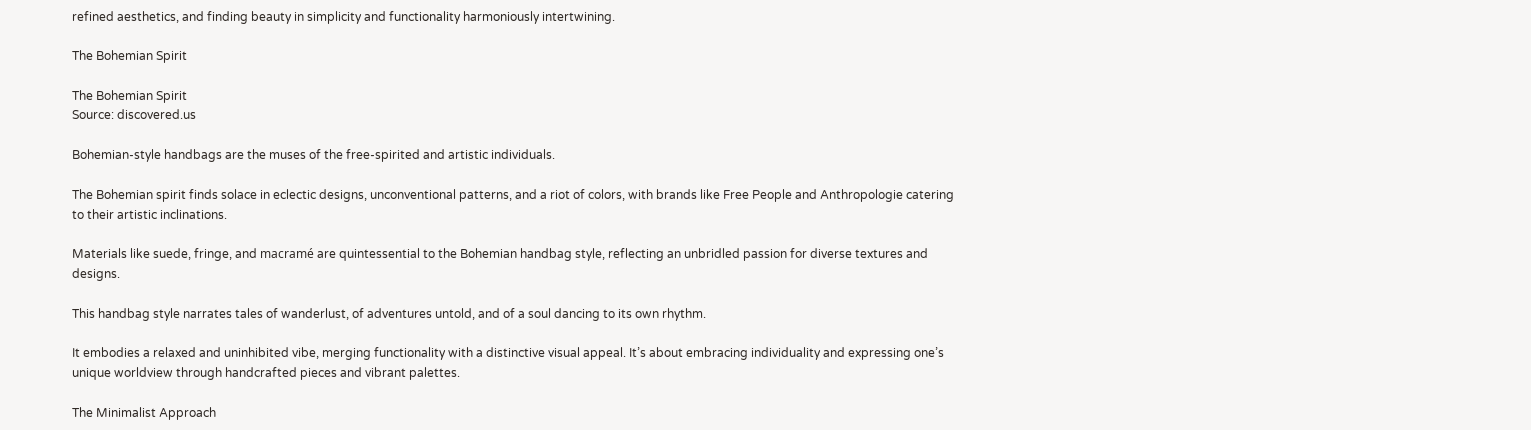refined aesthetics, and finding beauty in simplicity and functionality harmoniously intertwining.

The Bohemian Spirit

The Bohemian Spirit
Source: discovered.us

Bohemian-style handbags are the muses of the free-spirited and artistic individuals.

The Bohemian spirit finds solace in eclectic designs, unconventional patterns, and a riot of colors, with brands like Free People and Anthropologie catering to their artistic inclinations.

Materials like suede, fringe, and macramé are quintessential to the Bohemian handbag style, reflecting an unbridled passion for diverse textures and designs.

This handbag style narrates tales of wanderlust, of adventures untold, and of a soul dancing to its own rhythm.

It embodies a relaxed and uninhibited vibe, merging functionality with a distinctive visual appeal. It’s about embracing individuality and expressing one’s unique worldview through handcrafted pieces and vibrant palettes.

The Minimalist Approach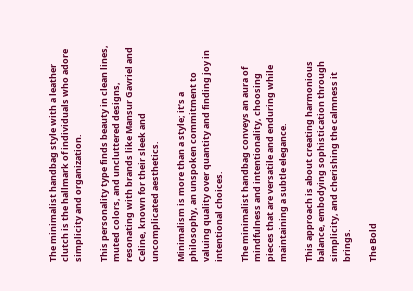The minimalist handbag style with a leather clutch is the hallmark of individuals who adore simplicity and organization.

This personality type finds beauty in clean lines, muted colors, and uncluttered designs, resonating with brands like Mansur Gavriel and Celine, known for their sleek and uncomplicated aesthetics.

Minimalism is more than a style; it’s a philosophy, an unspoken commitment to valuing quality over quantity and finding joy in intentional choices.

The minimalist handbag conveys an aura of mindfulness and intentionality, choosing pieces that are versatile and enduring while maintaining a subtle elegance.

This approach is about creating harmonious balance, embodying sophistication through simplicity, and cherishing the calmness it brings.

The Bold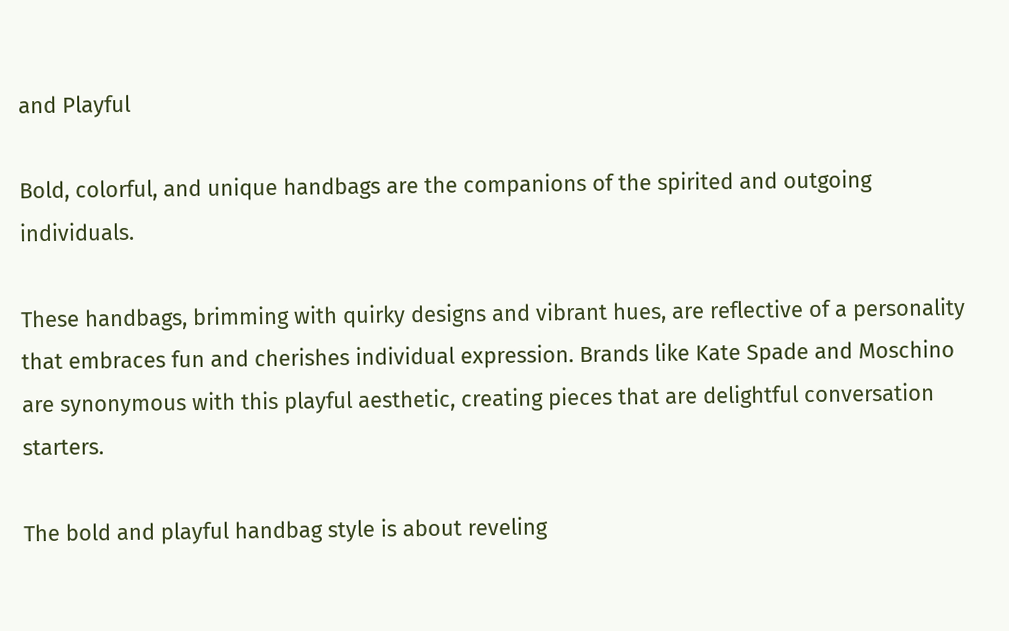and Playful

Bold, colorful, and unique handbags are the companions of the spirited and outgoing individuals.

These handbags, brimming with quirky designs and vibrant hues, are reflective of a personality that embraces fun and cherishes individual expression. Brands like Kate Spade and Moschino are synonymous with this playful aesthetic, creating pieces that are delightful conversation starters.

The bold and playful handbag style is about reveling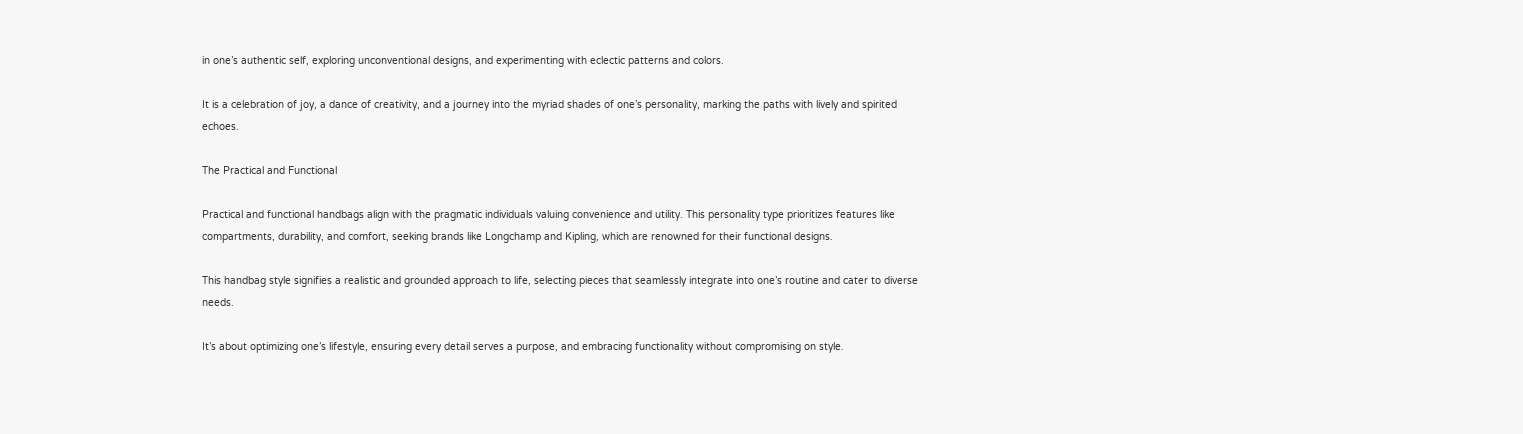in one’s authentic self, exploring unconventional designs, and experimenting with eclectic patterns and colors.

It is a celebration of joy, a dance of creativity, and a journey into the myriad shades of one’s personality, marking the paths with lively and spirited echoes.

The Practical and Functional

Practical and functional handbags align with the pragmatic individuals valuing convenience and utility. This personality type prioritizes features like compartments, durability, and comfort, seeking brands like Longchamp and Kipling, which are renowned for their functional designs.

This handbag style signifies a realistic and grounded approach to life, selecting pieces that seamlessly integrate into one’s routine and cater to diverse needs.

It’s about optimizing one’s lifestyle, ensuring every detail serves a purpose, and embracing functionality without compromising on style.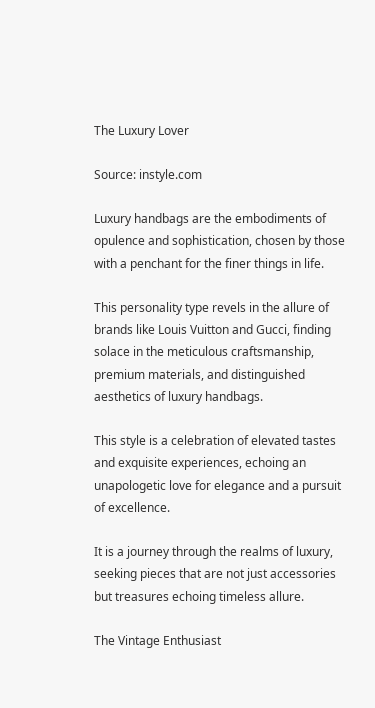The Luxury Lover

Source: instyle.com

Luxury handbags are the embodiments of opulence and sophistication, chosen by those with a penchant for the finer things in life.

This personality type revels in the allure of brands like Louis Vuitton and Gucci, finding solace in the meticulous craftsmanship, premium materials, and distinguished aesthetics of luxury handbags.

This style is a celebration of elevated tastes and exquisite experiences, echoing an unapologetic love for elegance and a pursuit of excellence.

It is a journey through the realms of luxury, seeking pieces that are not just accessories but treasures echoing timeless allure.

The Vintage Enthusiast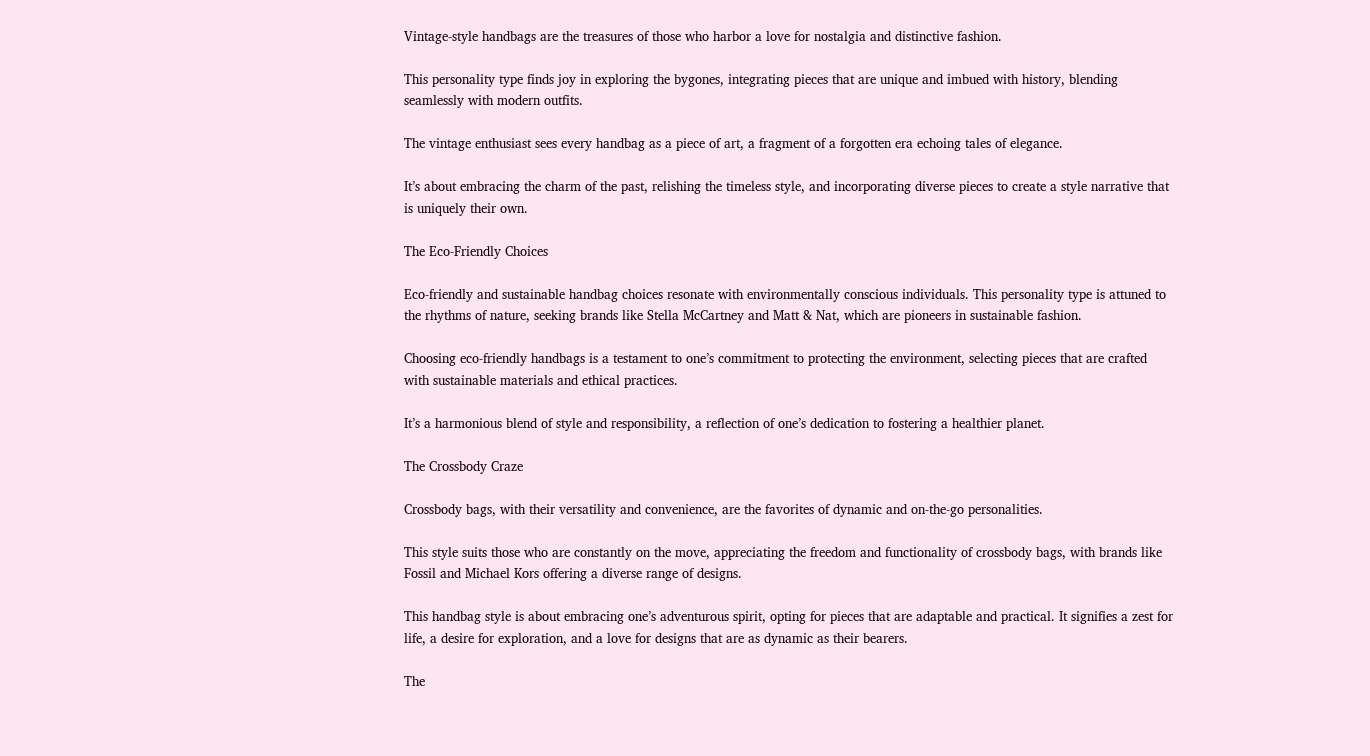Vintage-style handbags are the treasures of those who harbor a love for nostalgia and distinctive fashion.

This personality type finds joy in exploring the bygones, integrating pieces that are unique and imbued with history, blending seamlessly with modern outfits.

The vintage enthusiast sees every handbag as a piece of art, a fragment of a forgotten era echoing tales of elegance.

It’s about embracing the charm of the past, relishing the timeless style, and incorporating diverse pieces to create a style narrative that is uniquely their own.

The Eco-Friendly Choices

Eco-friendly and sustainable handbag choices resonate with environmentally conscious individuals. This personality type is attuned to the rhythms of nature, seeking brands like Stella McCartney and Matt & Nat, which are pioneers in sustainable fashion.

Choosing eco-friendly handbags is a testament to one’s commitment to protecting the environment, selecting pieces that are crafted with sustainable materials and ethical practices.

It’s a harmonious blend of style and responsibility, a reflection of one’s dedication to fostering a healthier planet.

The Crossbody Craze

Crossbody bags, with their versatility and convenience, are the favorites of dynamic and on-the-go personalities.

This style suits those who are constantly on the move, appreciating the freedom and functionality of crossbody bags, with brands like Fossil and Michael Kors offering a diverse range of designs.

This handbag style is about embracing one’s adventurous spirit, opting for pieces that are adaptable and practical. It signifies a zest for life, a desire for exploration, and a love for designs that are as dynamic as their bearers.

The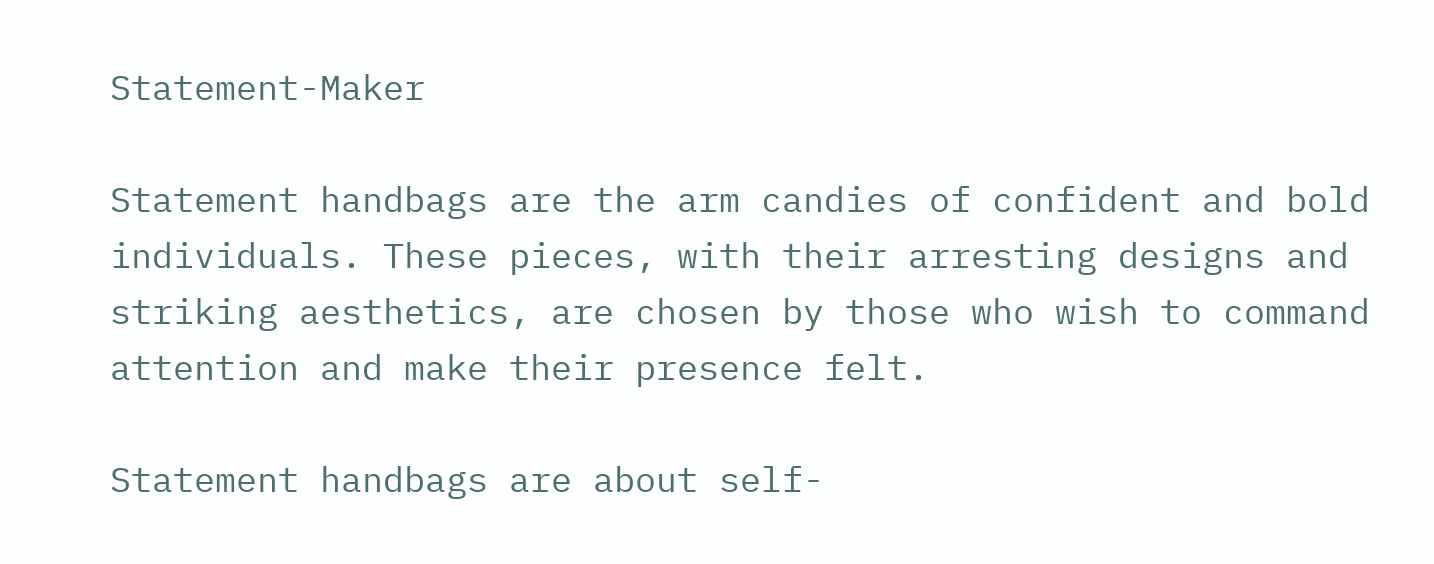Statement-Maker

Statement handbags are the arm candies of confident and bold individuals. These pieces, with their arresting designs and striking aesthetics, are chosen by those who wish to command attention and make their presence felt.

Statement handbags are about self-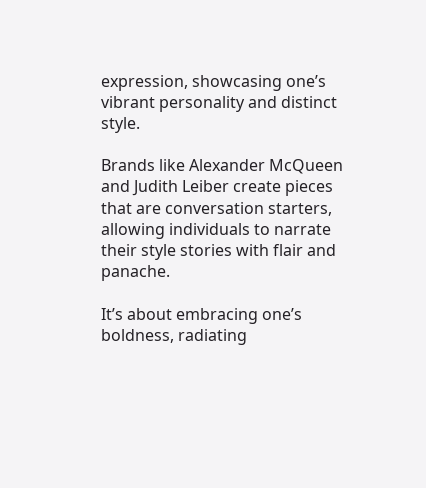expression, showcasing one’s vibrant personality and distinct style.

Brands like Alexander McQueen and Judith Leiber create pieces that are conversation starters, allowing individuals to narrate their style stories with flair and panache.

It’s about embracing one’s boldness, radiating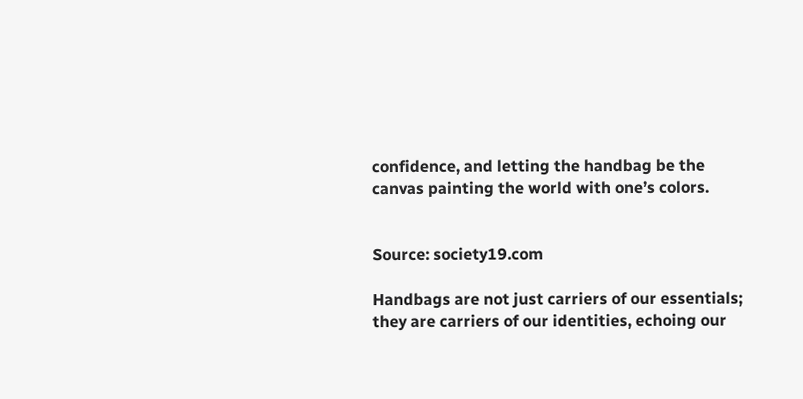confidence, and letting the handbag be the canvas painting the world with one’s colors.


Source: society19.com

Handbags are not just carriers of our essentials; they are carriers of our identities, echoing our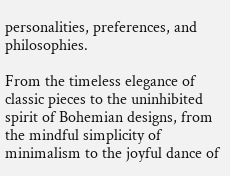personalities, preferences, and philosophies.

From the timeless elegance of classic pieces to the uninhibited spirit of Bohemian designs, from the mindful simplicity of minimalism to the joyful dance of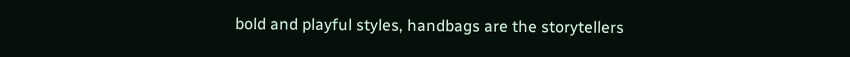bold and playful styles, handbags are the storytellers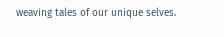weaving tales of our unique selves.